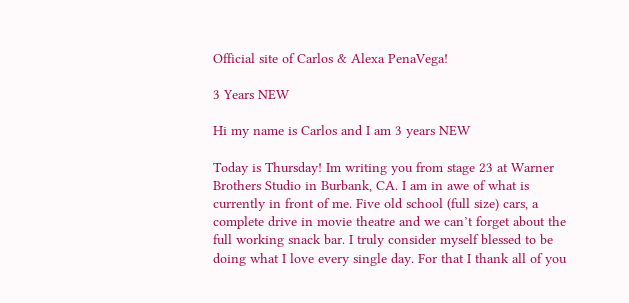Official site of Carlos & Alexa PenaVega!

3 Years NEW

Hi my name is Carlos and I am 3 years NEW

Today is Thursday! Im writing you from stage 23 at Warner Brothers Studio in Burbank, CA. I am in awe of what is currently in front of me. Five old school (full size) cars, a complete drive in movie theatre and we can’t forget about the full working snack bar. I truly consider myself blessed to be doing what I love every single day. For that I thank all of you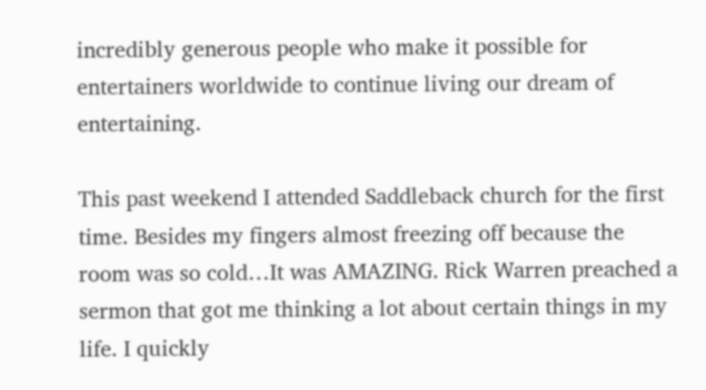incredibly generous people who make it possible for entertainers worldwide to continue living our dream of entertaining.

This past weekend I attended Saddleback church for the first time. Besides my fingers almost freezing off because the room was so cold…It was AMAZING. Rick Warren preached a sermon that got me thinking a lot about certain things in my life. I quickly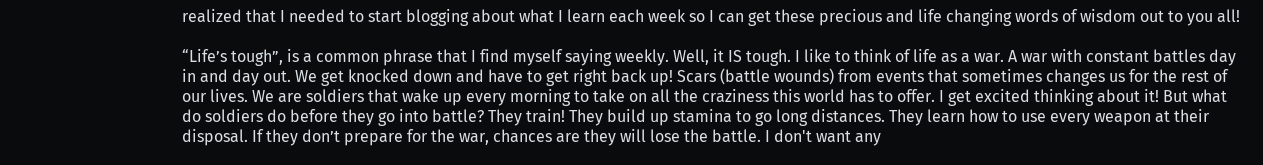realized that I needed to start blogging about what I learn each week so I can get these precious and life changing words of wisdom out to you all!

“Life’s tough”, is a common phrase that I find myself saying weekly. Well, it IS tough. I like to think of life as a war. A war with constant battles day in and day out. We get knocked down and have to get right back up! Scars (battle wounds) from events that sometimes changes us for the rest of our lives. We are soldiers that wake up every morning to take on all the craziness this world has to offer. I get excited thinking about it! But what do soldiers do before they go into battle? They train! They build up stamina to go long distances. They learn how to use every weapon at their disposal. If they don’t prepare for the war, chances are they will lose the battle. I don't want any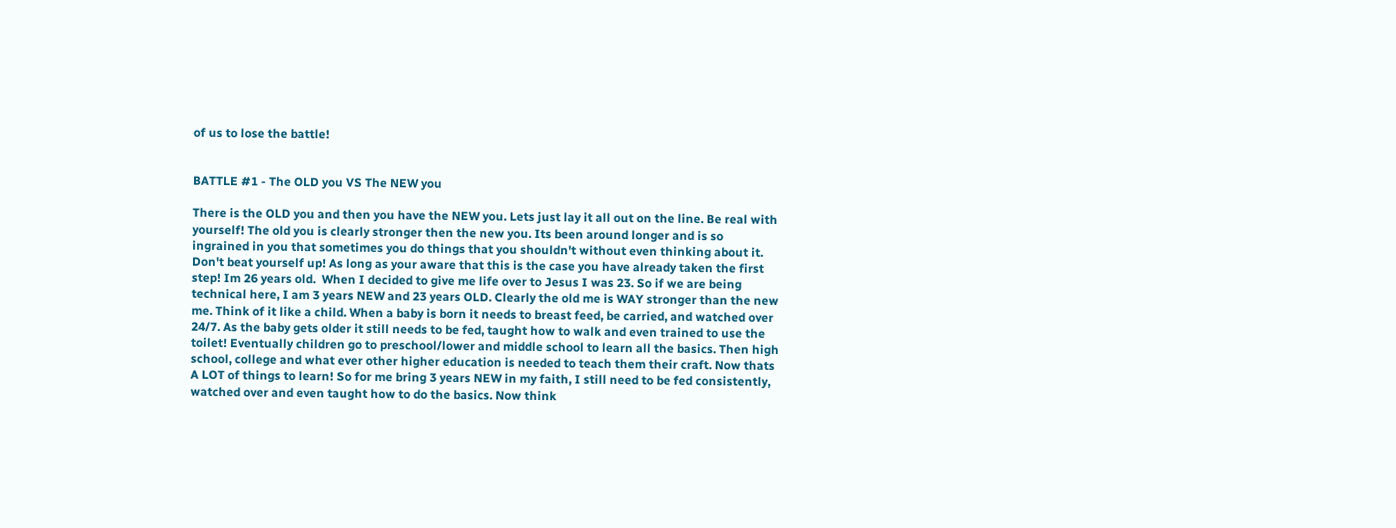of us to lose the battle!


BATTLE #1 - The OLD you VS The NEW you

There is the OLD you and then you have the NEW you. Lets just lay it all out on the line. Be real with yourself! The old you is clearly stronger then the new you. Its been around longer and is so ingrained in you that sometimes you do things that you shouldn't without even thinking about it. Don't beat yourself up! As long as your aware that this is the case you have already taken the first step! Im 26 years old.  When I decided to give me life over to Jesus I was 23. So if we are being technical here, I am 3 years NEW and 23 years OLD. Clearly the old me is WAY stronger than the new me. Think of it like a child. When a baby is born it needs to breast feed, be carried, and watched over 24/7. As the baby gets older it still needs to be fed, taught how to walk and even trained to use the toilet! Eventually children go to preschool/lower and middle school to learn all the basics. Then high school, college and what ever other higher education is needed to teach them their craft. Now thats A LOT of things to learn! So for me bring 3 years NEW in my faith, I still need to be fed consistently, watched over and even taught how to do the basics. Now think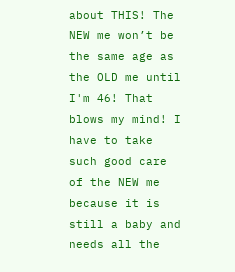about THIS! The NEW me won’t be the same age as the OLD me until I'm 46! That blows my mind! I have to take such good care of the NEW me because it is still a baby and needs all the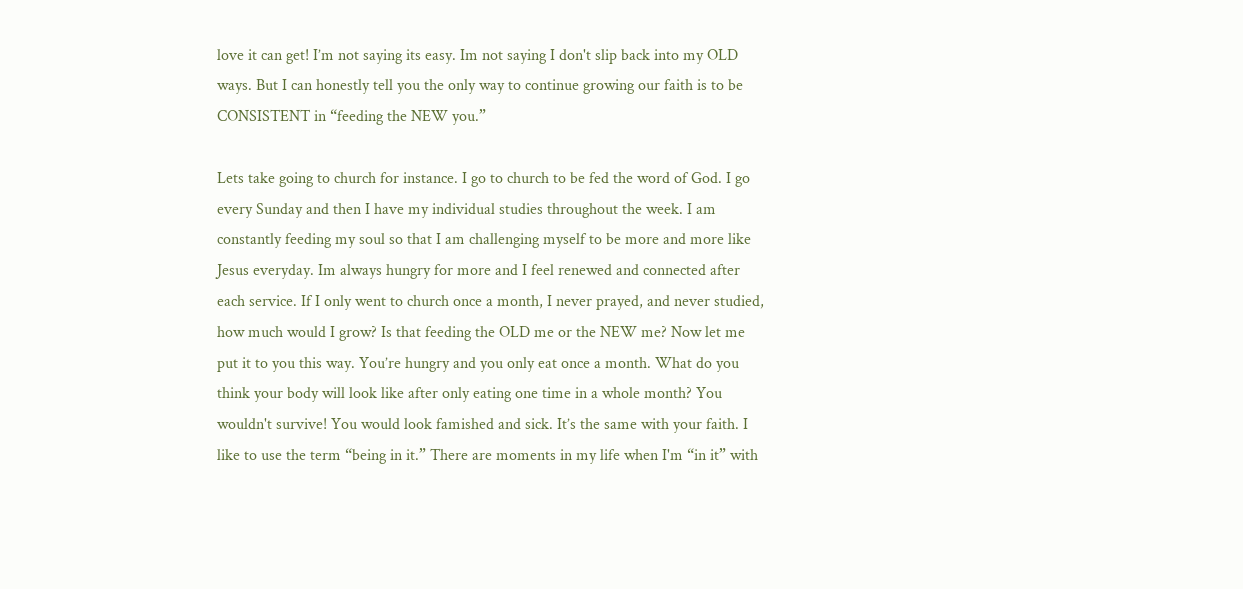love it can get! I’m not saying its easy. Im not saying I don't slip back into my OLD ways. But I can honestly tell you the only way to continue growing our faith is to be CONSISTENT in “feeding the NEW you.”

Lets take going to church for instance. I go to church to be fed the word of God. I go every Sunday and then I have my individual studies throughout the week. I am constantly feeding my soul so that I am challenging myself to be more and more like Jesus everyday. Im always hungry for more and I feel renewed and connected after each service. If I only went to church once a month, I never prayed, and never studied, how much would I grow? Is that feeding the OLD me or the NEW me? Now let me put it to you this way. You’re hungry and you only eat once a month. What do you think your body will look like after only eating one time in a whole month? You wouldn't survive! You would look famished and sick. It’s the same with your faith. I like to use the term “being in it.” There are moments in my life when I'm “in it” with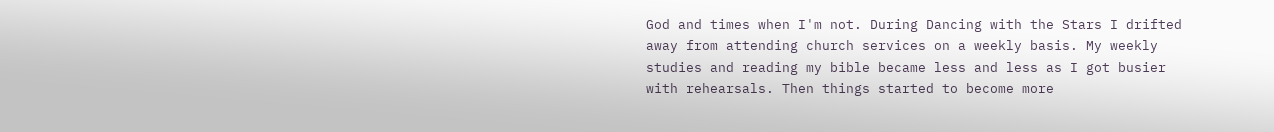God and times when I'm not. During Dancing with the Stars I drifted away from attending church services on a weekly basis. My weekly studies and reading my bible became less and less as I got busier with rehearsals. Then things started to become more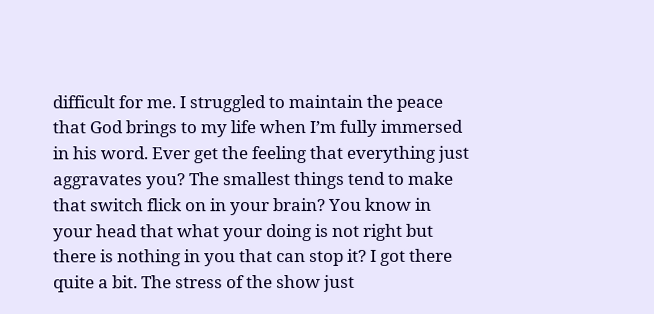difficult for me. I struggled to maintain the peace that God brings to my life when I’m fully immersed in his word. Ever get the feeling that everything just aggravates you? The smallest things tend to make that switch flick on in your brain? You know in your head that what your doing is not right but there is nothing in you that can stop it? I got there quite a bit. The stress of the show just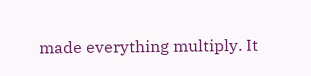made everything multiply. It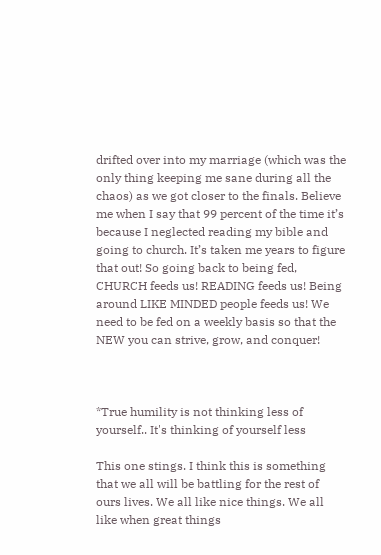drifted over into my marriage (which was the only thing keeping me sane during all the chaos) as we got closer to the finals. Believe me when I say that 99 percent of the time it’s because I neglected reading my bible and going to church. It’s taken me years to figure that out! So going back to being fed, CHURCH feeds us! READING feeds us! Being around LIKE MINDED people feeds us! We need to be fed on a weekly basis so that the NEW you can strive, grow, and conquer!



*True humility is not thinking less of yourself.. It's thinking of yourself less

This one stings. I think this is something that we all will be battling for the rest of ours lives. We all like nice things. We all like when great things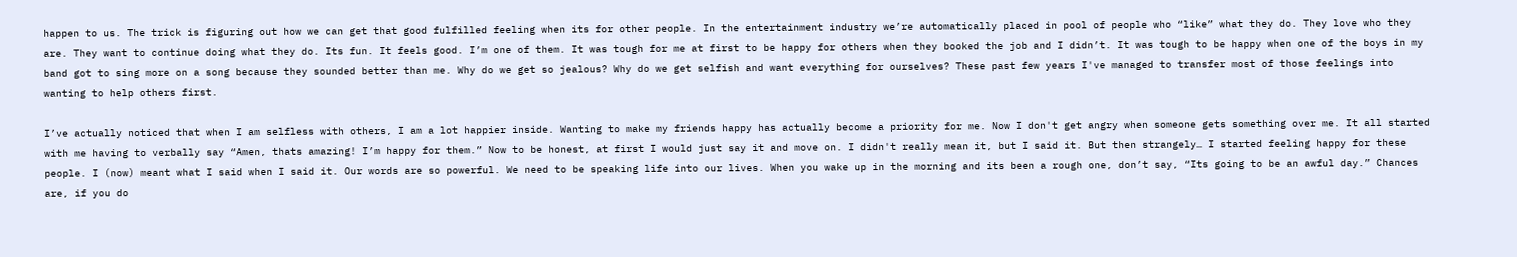happen to us. The trick is figuring out how we can get that good fulfilled feeling when its for other people. In the entertainment industry we’re automatically placed in pool of people who “like” what they do. They love who they are. They want to continue doing what they do. Its fun. It feels good. I’m one of them. It was tough for me at first to be happy for others when they booked the job and I didn’t. It was tough to be happy when one of the boys in my band got to sing more on a song because they sounded better than me. Why do we get so jealous? Why do we get selfish and want everything for ourselves? These past few years I've managed to transfer most of those feelings into wanting to help others first.

I’ve actually noticed that when I am selfless with others, I am a lot happier inside. Wanting to make my friends happy has actually become a priority for me. Now I don't get angry when someone gets something over me. It all started with me having to verbally say “Amen, thats amazing! I’m happy for them.” Now to be honest, at first I would just say it and move on. I didn't really mean it, but I said it. But then strangely… I started feeling happy for these people. I (now) meant what I said when I said it. Our words are so powerful. We need to be speaking life into our lives. When you wake up in the morning and its been a rough one, don’t say, “Its going to be an awful day.” Chances are, if you do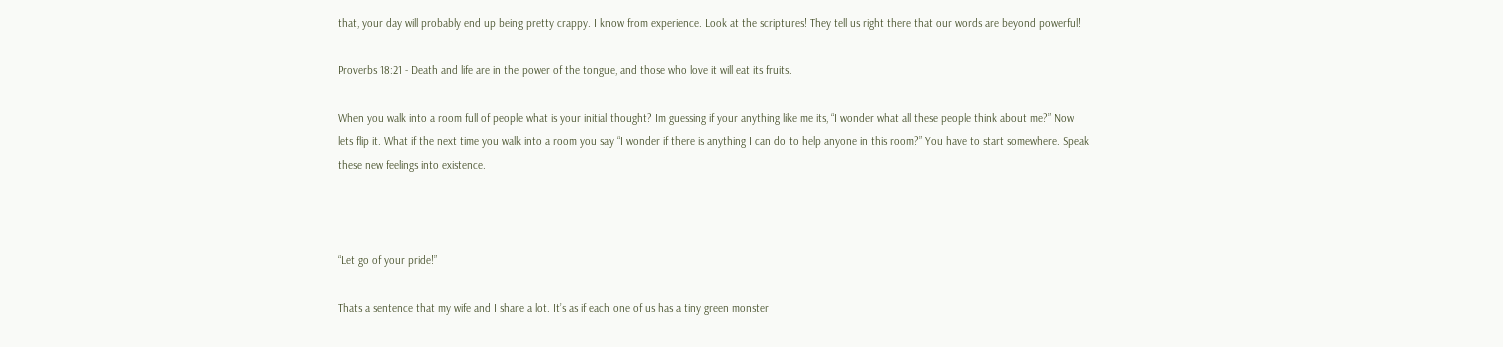that, your day will probably end up being pretty crappy. I know from experience. Look at the scriptures! They tell us right there that our words are beyond powerful!

Proverbs 18:21 - Death and life are in the power of the tongue, and those who love it will eat its fruits.

When you walk into a room full of people what is your initial thought? Im guessing if your anything like me its, “I wonder what all these people think about me?” Now lets flip it. What if the next time you walk into a room you say “I wonder if there is anything I can do to help anyone in this room?” You have to start somewhere. Speak these new feelings into existence.



“Let go of your pride!”

Thats a sentence that my wife and I share a lot. It’s as if each one of us has a tiny green monster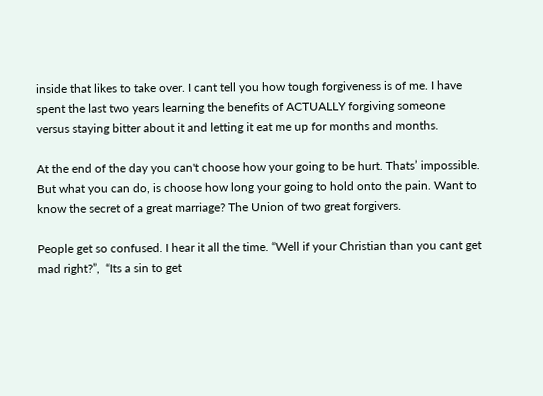inside that likes to take over. I cant tell you how tough forgiveness is of me. I have spent the last two years learning the benefits of ACTUALLY forgiving someone versus staying bitter about it and letting it eat me up for months and months.

At the end of the day you can't choose how your going to be hurt. Thats’ impossible. But what you can do, is choose how long your going to hold onto the pain. Want to know the secret of a great marriage? The Union of two great forgivers.

People get so confused. I hear it all the time. “Well if your Christian than you cant get mad right?”,  “Its a sin to get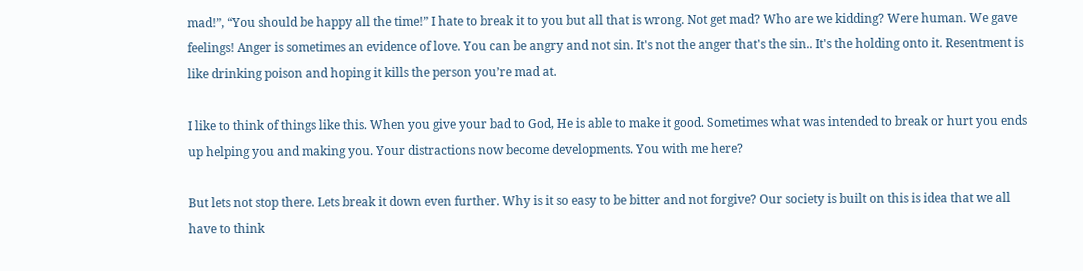mad!”, “You should be happy all the time!” I hate to break it to you but all that is wrong. Not get mad? Who are we kidding? Were human. We gave feelings! Anger is sometimes an evidence of love. You can be angry and not sin. It's not the anger that's the sin.. It's the holding onto it. Resentment is like drinking poison and hoping it kills the person you’re mad at.

I like to think of things like this. When you give your bad to God, He is able to make it good. Sometimes what was intended to break or hurt you ends up helping you and making you. Your distractions now become developments. You with me here?

But lets not stop there. Lets break it down even further. Why is it so easy to be bitter and not forgive? Our society is built on this is idea that we all have to think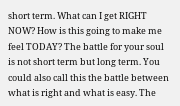short term. What can I get RIGHT NOW? How is this going to make me feel TODAY? The battle for your soul is not short term but long term. You could also call this the battle between what is right and what is easy. The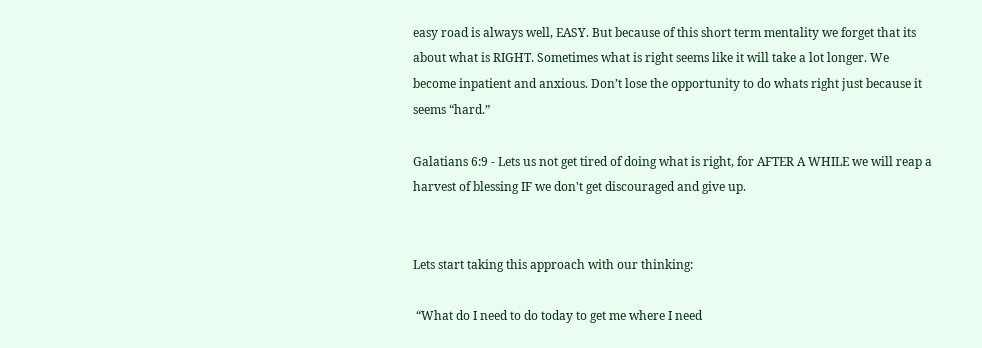easy road is always well, EASY. But because of this short term mentality we forget that its about what is RIGHT. Sometimes what is right seems like it will take a lot longer. We become inpatient and anxious. Don’t lose the opportunity to do whats right just because it seems “hard.”

Galatians 6:9 - Lets us not get tired of doing what is right, for AFTER A WHILE we will reap a harvest of blessing IF we don't get discouraged and give up.


Lets start taking this approach with our thinking:

 “What do I need to do today to get me where I need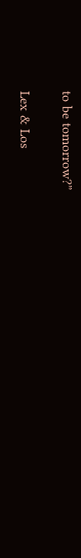to be tomorrow?”

Lex & Los